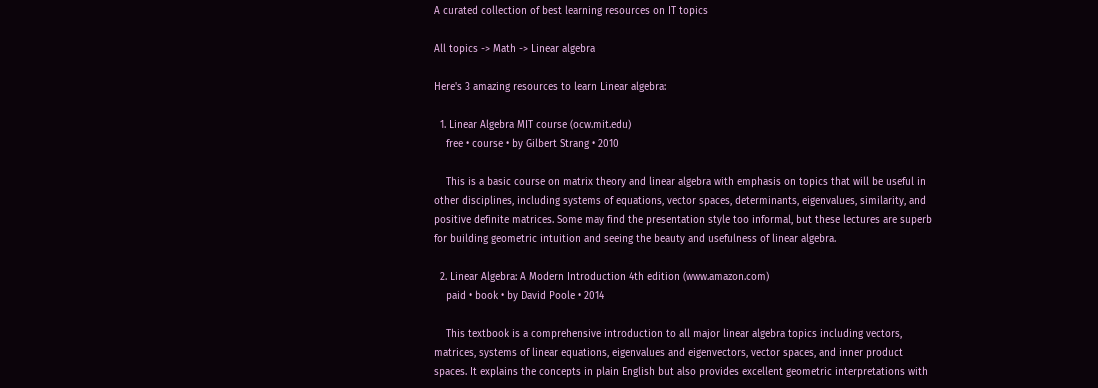A curated collection of best learning resources on IT topics

All topics -> Math -> Linear algebra

Here's 3 amazing resources to learn Linear algebra:

  1. Linear Algebra MIT course (ocw.mit.edu)
    free • course • by Gilbert Strang • 2010

    This is a basic course on matrix theory and linear algebra with emphasis on topics that will be useful in other disciplines, including systems of equations, vector spaces, determinants, eigenvalues, similarity, and positive definite matrices. Some may find the presentation style too informal, but these lectures are superb for building geometric intuition and seeing the beauty and usefulness of linear algebra.

  2. Linear Algebra: A Modern Introduction 4th edition (www.amazon.com)
    paid • book • by David Poole • 2014

    This textbook is a comprehensive introduction to all major linear algebra topics including vectors, matrices, systems of linear equations, eigenvalues and eigenvectors, vector spaces, and inner product spaces. It explains the concepts in plain English but also provides excellent geometric interpretations with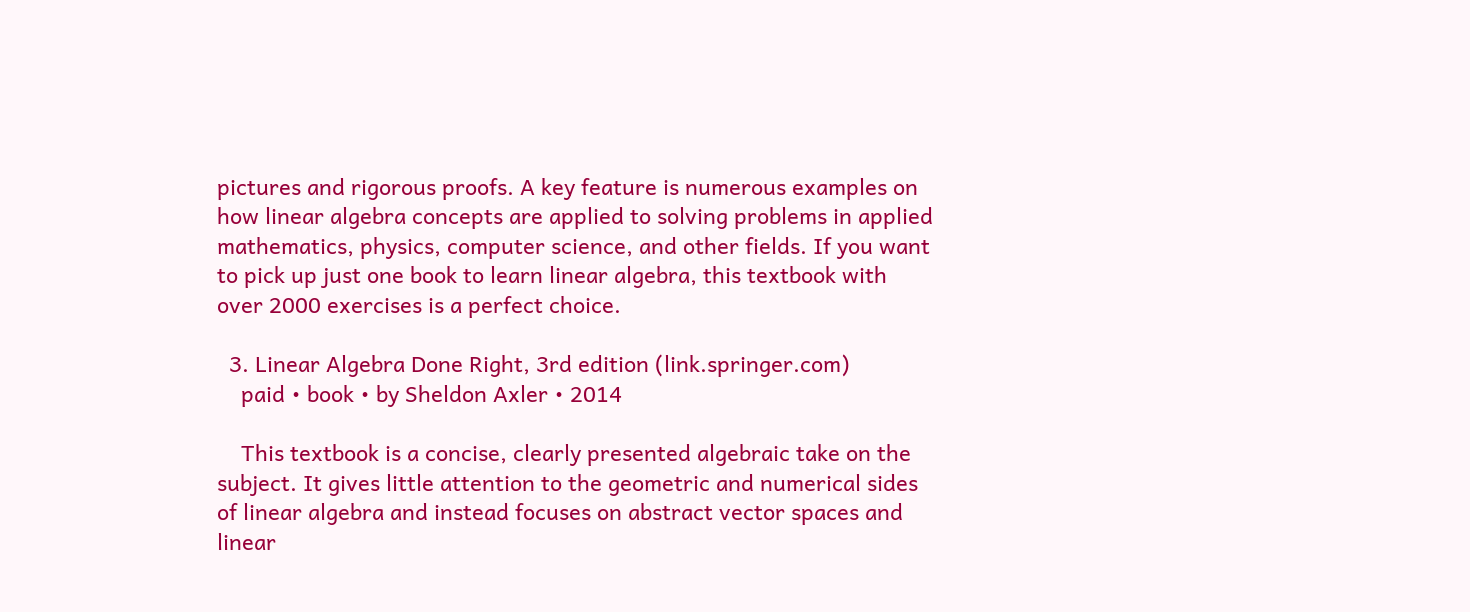pictures and rigorous proofs. A key feature is numerous examples on how linear algebra concepts are applied to solving problems in applied mathematics, physics, computer science, and other fields. If you want to pick up just one book to learn linear algebra, this textbook with over 2000 exercises is a perfect choice.

  3. Linear Algebra Done Right, 3rd edition (link.springer.com)
    paid • book • by Sheldon Axler • 2014

    This textbook is a concise, clearly presented algebraic take on the subject. It gives little attention to the geometric and numerical sides of linear algebra and instead focuses on abstract vector spaces and linear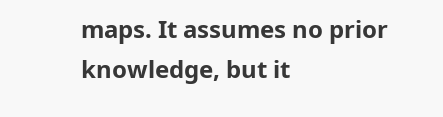maps. It assumes no prior knowledge, but it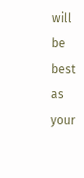will be best as your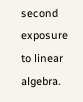second exposure to linear algebra.